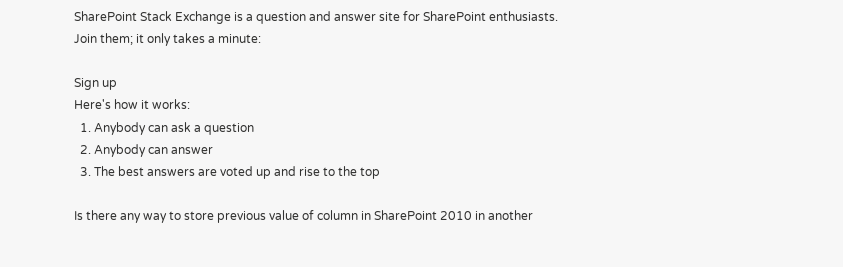SharePoint Stack Exchange is a question and answer site for SharePoint enthusiasts. Join them; it only takes a minute:

Sign up
Here's how it works:
  1. Anybody can ask a question
  2. Anybody can answer
  3. The best answers are voted up and rise to the top

Is there any way to store previous value of column in SharePoint 2010 in another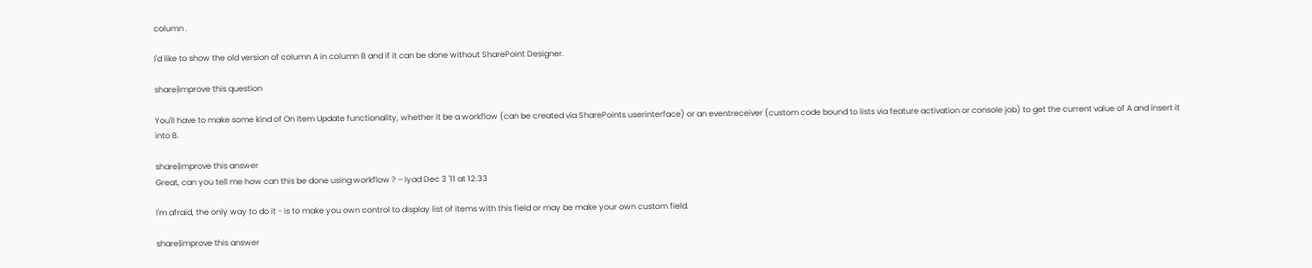column .

I'd like to show the old version of column A in column B and if it can be done without SharePoint Designer.

share|improve this question

You'll have to make some kind of On Item Update functionality, whether it be a workflow (can be created via SharePoints userinterface) or an eventreceiver (custom code bound to lists via feature activation or console job) to get the current value of A and insert it into B.

share|improve this answer
Great, can you tell me how can this be done using workflow ? – Iyad Dec 3 '11 at 12:33

I'm afraid, the only way to do it - is to make you own control to display list of items with this field or may be make your own custom field.

share|improve this answer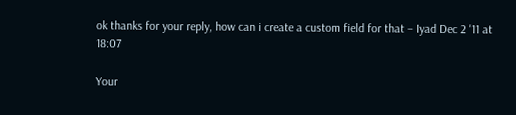ok thanks for your reply, how can i create a custom field for that – Iyad Dec 2 '11 at 18:07

Your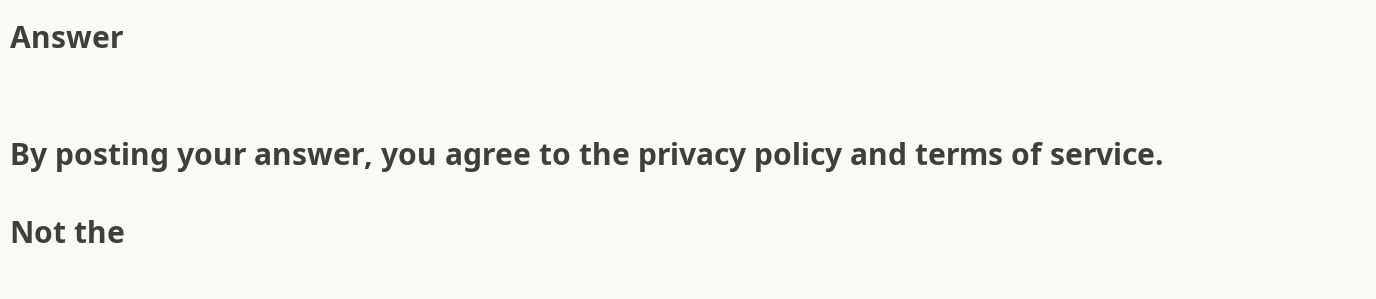Answer


By posting your answer, you agree to the privacy policy and terms of service.

Not the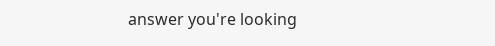answer you're looking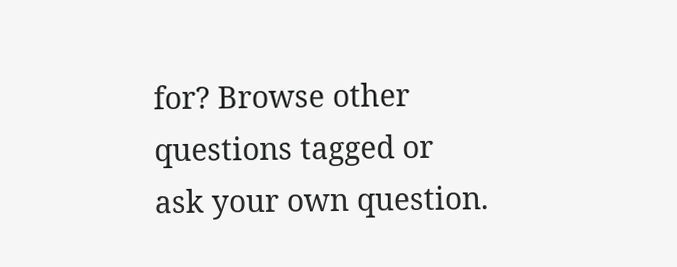for? Browse other questions tagged or ask your own question.